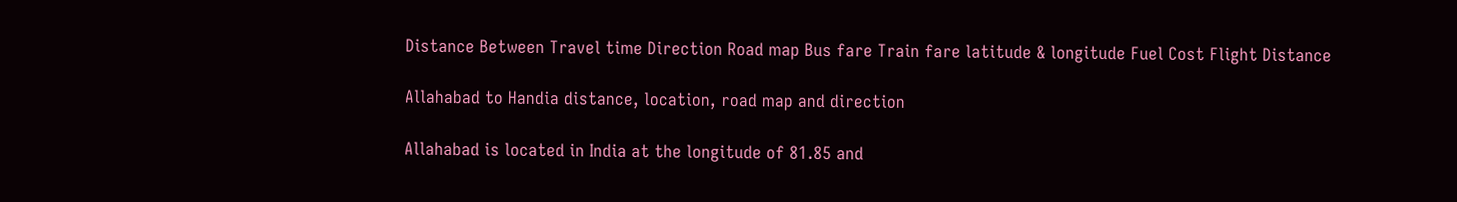Distance Between Travel time Direction Road map Bus fare Train fare latitude & longitude Fuel Cost Flight Distance

Allahabad to Handia distance, location, road map and direction

Allahabad is located in India at the longitude of 81.85 and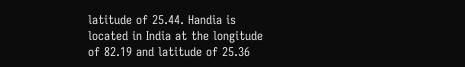latitude of 25.44. Handia is located in India at the longitude of 82.19 and latitude of 25.36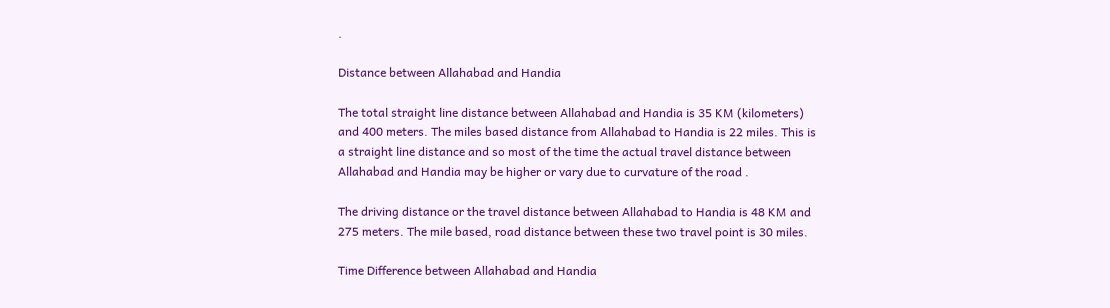.

Distance between Allahabad and Handia

The total straight line distance between Allahabad and Handia is 35 KM (kilometers) and 400 meters. The miles based distance from Allahabad to Handia is 22 miles. This is a straight line distance and so most of the time the actual travel distance between Allahabad and Handia may be higher or vary due to curvature of the road .

The driving distance or the travel distance between Allahabad to Handia is 48 KM and 275 meters. The mile based, road distance between these two travel point is 30 miles.

Time Difference between Allahabad and Handia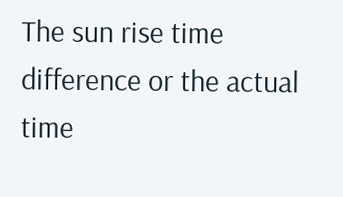The sun rise time difference or the actual time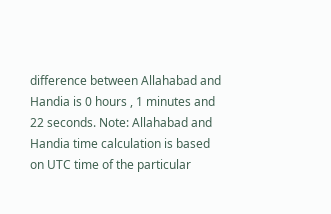difference between Allahabad and Handia is 0 hours , 1 minutes and 22 seconds. Note: Allahabad and Handia time calculation is based on UTC time of the particular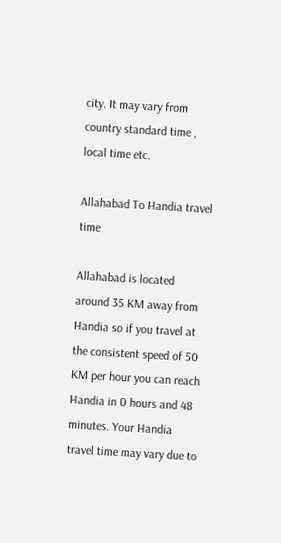city. It may vary from country standard time , local time etc.

Allahabad To Handia travel time

Allahabad is located around 35 KM away from Handia so if you travel at the consistent speed of 50 KM per hour you can reach Handia in 0 hours and 48 minutes. Your Handia travel time may vary due to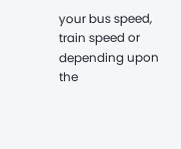your bus speed, train speed or depending upon the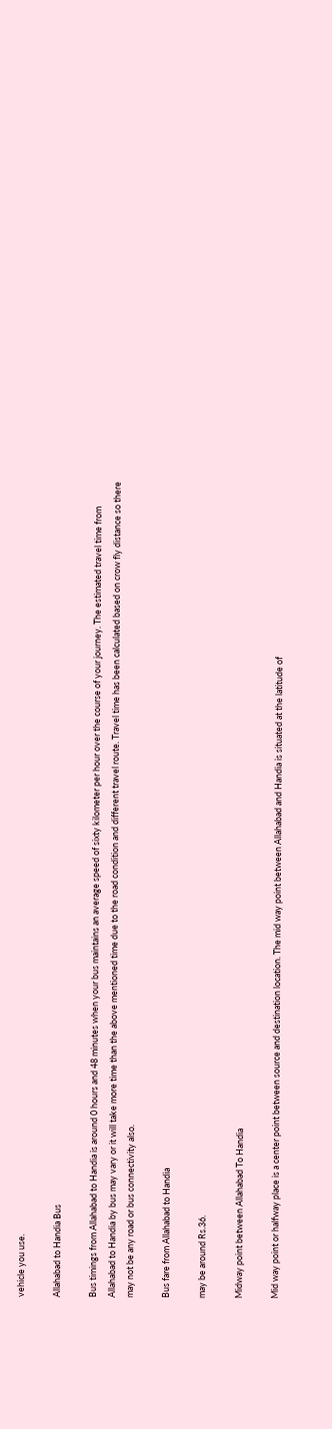vehicle you use.

Allahabad to Handia Bus

Bus timings from Allahabad to Handia is around 0 hours and 48 minutes when your bus maintains an average speed of sixty kilometer per hour over the course of your journey. The estimated travel time from Allahabad to Handia by bus may vary or it will take more time than the above mentioned time due to the road condition and different travel route. Travel time has been calculated based on crow fly distance so there may not be any road or bus connectivity also.

Bus fare from Allahabad to Handia

may be around Rs.36.

Midway point between Allahabad To Handia

Mid way point or halfway place is a center point between source and destination location. The mid way point between Allahabad and Handia is situated at the latitude of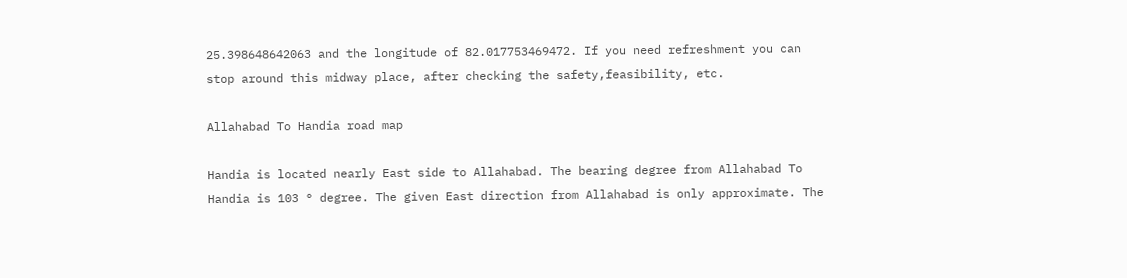25.398648642063 and the longitude of 82.017753469472. If you need refreshment you can stop around this midway place, after checking the safety,feasibility, etc.

Allahabad To Handia road map

Handia is located nearly East side to Allahabad. The bearing degree from Allahabad To Handia is 103 ° degree. The given East direction from Allahabad is only approximate. The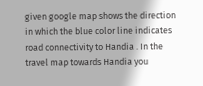given google map shows the direction in which the blue color line indicates road connectivity to Handia . In the travel map towards Handia you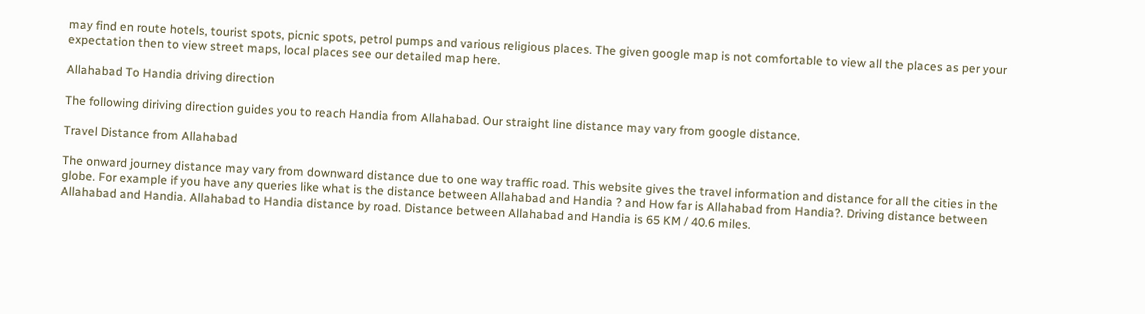may find en route hotels, tourist spots, picnic spots, petrol pumps and various religious places. The given google map is not comfortable to view all the places as per your expectation then to view street maps, local places see our detailed map here.

Allahabad To Handia driving direction

The following diriving direction guides you to reach Handia from Allahabad. Our straight line distance may vary from google distance.

Travel Distance from Allahabad

The onward journey distance may vary from downward distance due to one way traffic road. This website gives the travel information and distance for all the cities in the globe. For example if you have any queries like what is the distance between Allahabad and Handia ? and How far is Allahabad from Handia?. Driving distance between Allahabad and Handia. Allahabad to Handia distance by road. Distance between Allahabad and Handia is 65 KM / 40.6 miles.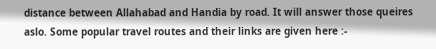distance between Allahabad and Handia by road. It will answer those queires aslo. Some popular travel routes and their links are given here :-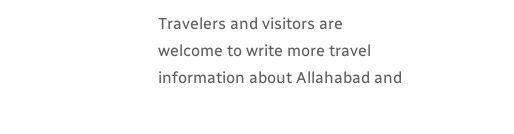Travelers and visitors are welcome to write more travel information about Allahabad and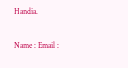Handia.

Name : Email :